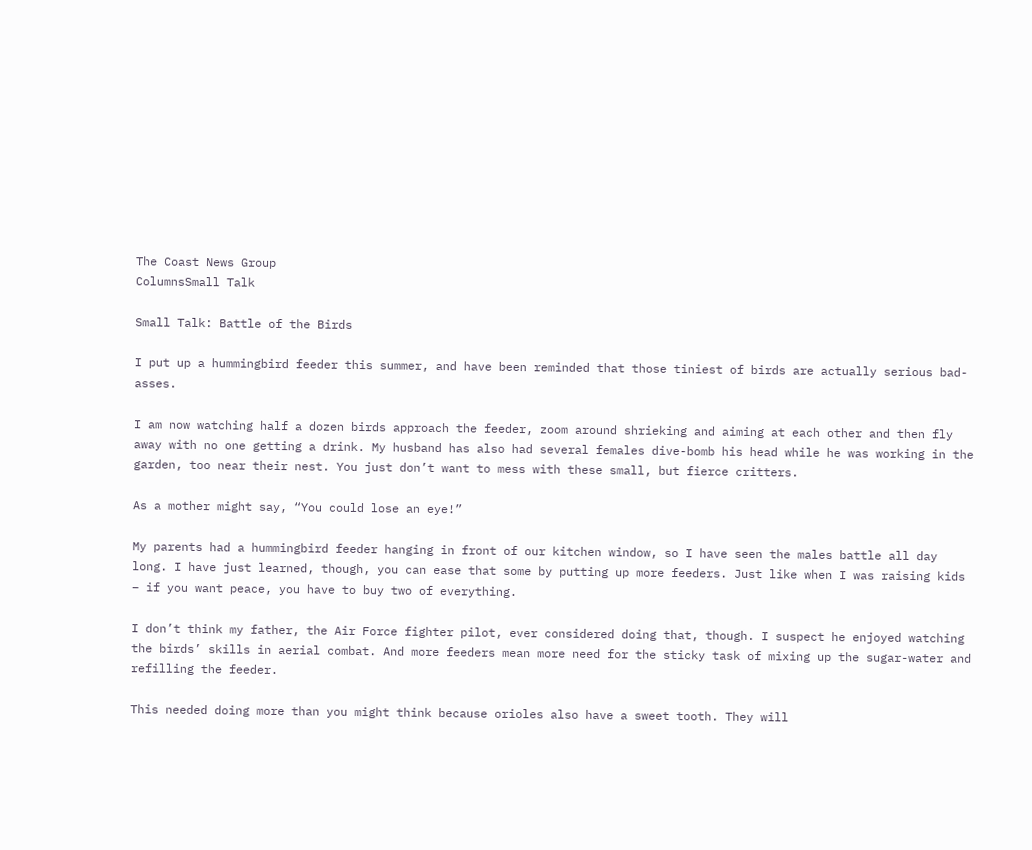The Coast News Group
ColumnsSmall Talk

Small Talk: Battle of the Birds

I put up a hummingbird feeder this summer, and have been reminded that those tiniest of birds are actually serious bad-asses.

I am now watching half a dozen birds approach the feeder, zoom around shrieking and aiming at each other and then fly away with no one getting a drink. My husband has also had several females dive-bomb his head while he was working in the garden, too near their nest. You just don’t want to mess with these small, but fierce critters.

As a mother might say, “You could lose an eye!”

My parents had a hummingbird feeder hanging in front of our kitchen window, so I have seen the males battle all day long. I have just learned, though, you can ease that some by putting up more feeders. Just like when I was raising kids – if you want peace, you have to buy two of everything.

I don’t think my father, the Air Force fighter pilot, ever considered doing that, though. I suspect he enjoyed watching the birds’ skills in aerial combat. And more feeders mean more need for the sticky task of mixing up the sugar-water and refilling the feeder.

This needed doing more than you might think because orioles also have a sweet tooth. They will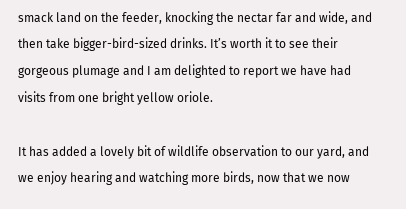smack land on the feeder, knocking the nectar far and wide, and then take bigger-bird-sized drinks. It’s worth it to see their gorgeous plumage and I am delighted to report we have had visits from one bright yellow oriole.

It has added a lovely bit of wildlife observation to our yard, and we enjoy hearing and watching more birds, now that we now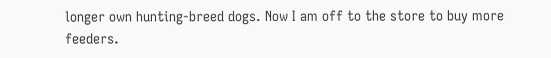longer own hunting-breed dogs. Now I am off to the store to buy more feeders.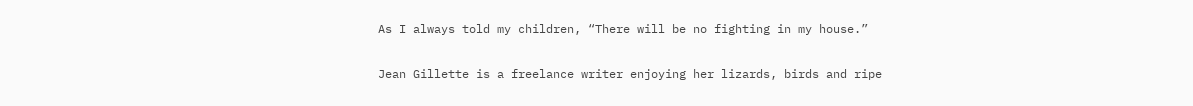As I always told my children, “There will be no fighting in my house.”

Jean Gillette is a freelance writer enjoying her lizards, birds and ripe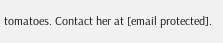tomatoes. Contact her at [email protected].